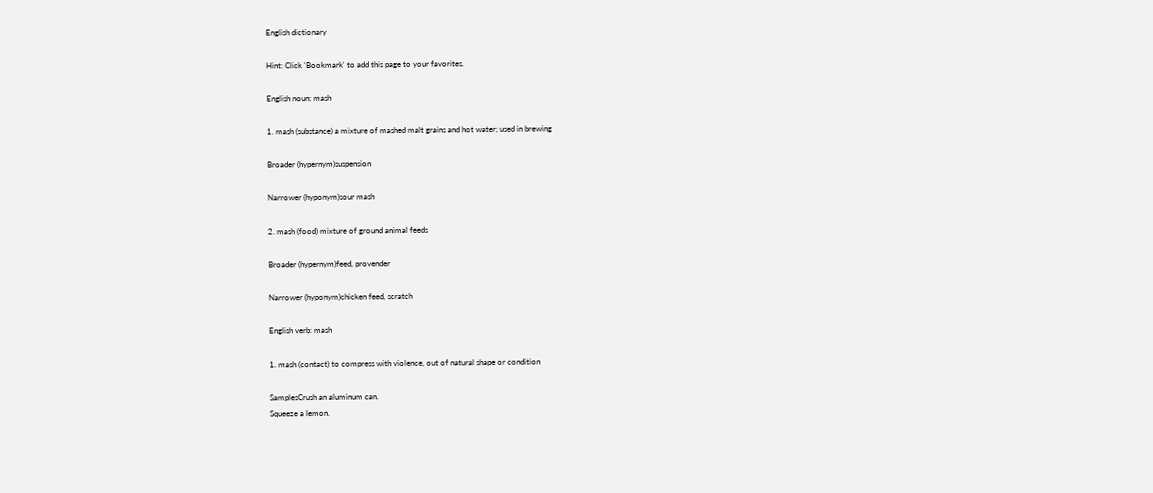English dictionary

Hint: Click 'Bookmark' to add this page to your favorites.

English noun: mash

1. mash (substance) a mixture of mashed malt grains and hot water; used in brewing

Broader (hypernym)suspension

Narrower (hyponym)sour mash

2. mash (food) mixture of ground animal feeds

Broader (hypernym)feed, provender

Narrower (hyponym)chicken feed, scratch

English verb: mash

1. mash (contact) to compress with violence, out of natural shape or condition

SamplesCrush an aluminum can.
Squeeze a lemon.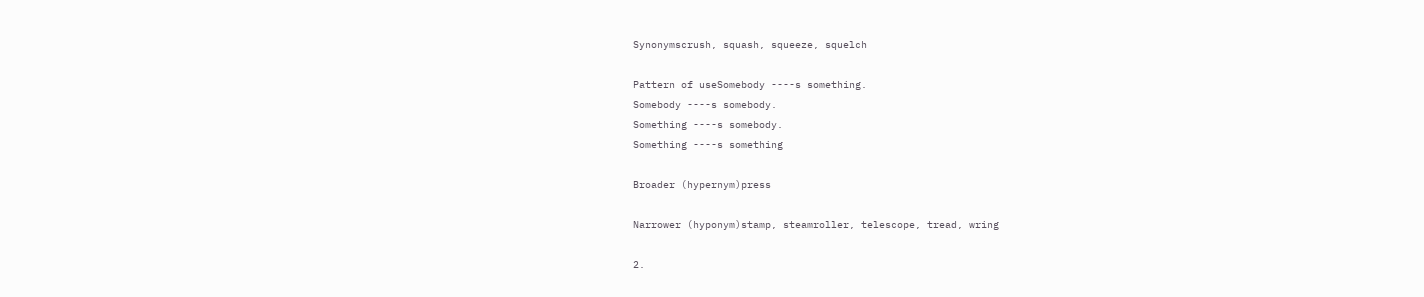Synonymscrush, squash, squeeze, squelch

Pattern of useSomebody ----s something.
Somebody ----s somebody.
Something ----s somebody.
Something ----s something

Broader (hypernym)press

Narrower (hyponym)stamp, steamroller, telescope, tread, wring

2.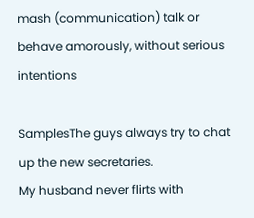mash (communication) talk or behave amorously, without serious intentions

SamplesThe guys always try to chat up the new secretaries.
My husband never flirts with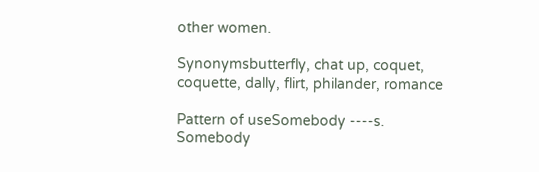other women.

Synonymsbutterfly, chat up, coquet, coquette, dally, flirt, philander, romance

Pattern of useSomebody ----s.
Somebody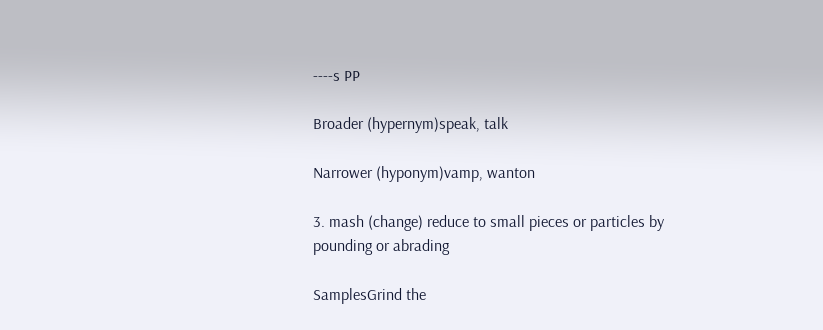----s PP

Broader (hypernym)speak, talk

Narrower (hyponym)vamp, wanton

3. mash (change) reduce to small pieces or particles by pounding or abrading

SamplesGrind the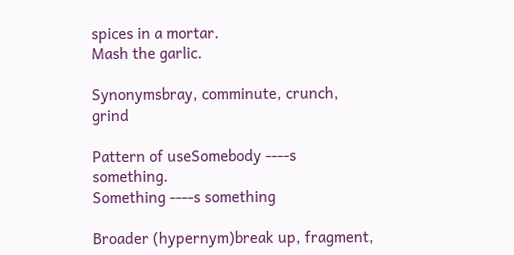spices in a mortar.
Mash the garlic.

Synonymsbray, comminute, crunch, grind

Pattern of useSomebody ----s something.
Something ----s something

Broader (hypernym)break up, fragment,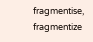fragmentise, fragmentize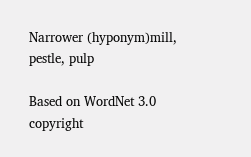Narrower (hyponym)mill, pestle, pulp

Based on WordNet 3.0 copyright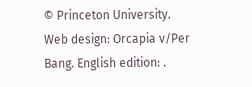© Princeton University.
Web design: Orcapia v/Per Bang. English edition: .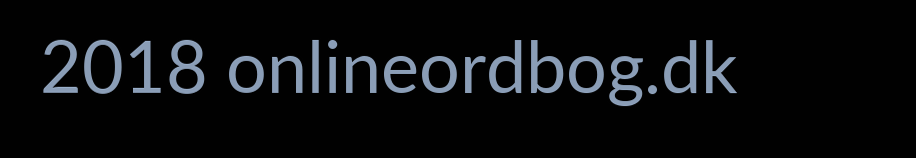2018 onlineordbog.dk